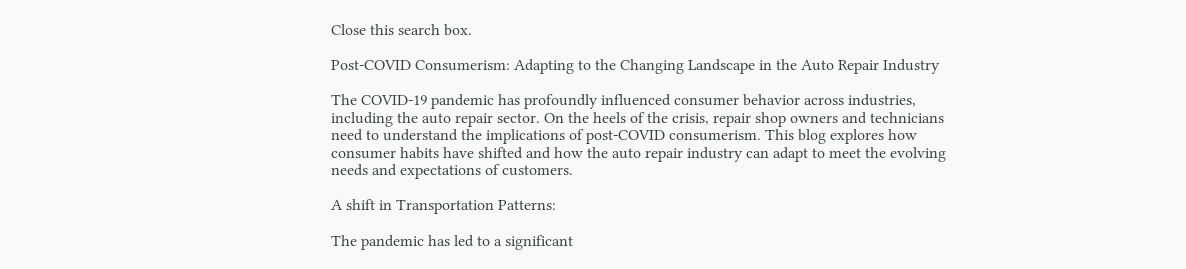Close this search box.

Post-COVID Consumerism: Adapting to the Changing Landscape in the Auto Repair Industry

The COVID-19 pandemic has profoundly influenced consumer behavior across industries, including the auto repair sector. On the heels of the crisis, repair shop owners and technicians need to understand the implications of post-COVID consumerism. This blog explores how consumer habits have shifted and how the auto repair industry can adapt to meet the evolving needs and expectations of customers.

A shift in Transportation Patterns:

The pandemic has led to a significant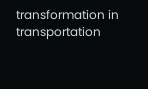transformation in transportation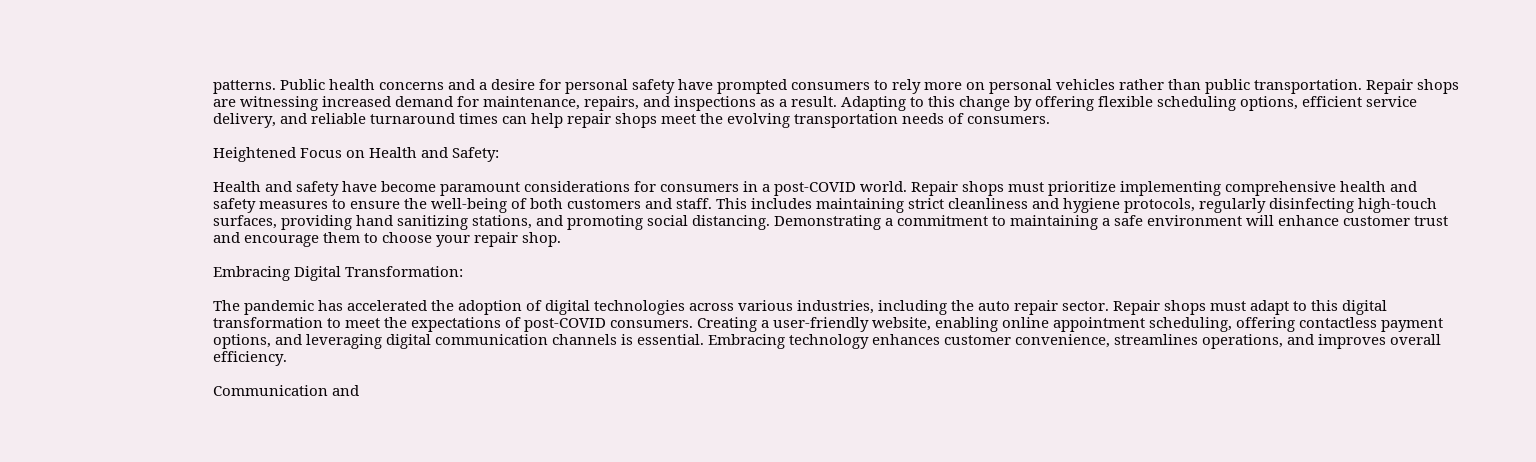patterns. Public health concerns and a desire for personal safety have prompted consumers to rely more on personal vehicles rather than public transportation. Repair shops are witnessing increased demand for maintenance, repairs, and inspections as a result. Adapting to this change by offering flexible scheduling options, efficient service delivery, and reliable turnaround times can help repair shops meet the evolving transportation needs of consumers.

Heightened Focus on Health and Safety:

Health and safety have become paramount considerations for consumers in a post-COVID world. Repair shops must prioritize implementing comprehensive health and safety measures to ensure the well-being of both customers and staff. This includes maintaining strict cleanliness and hygiene protocols, regularly disinfecting high-touch surfaces, providing hand sanitizing stations, and promoting social distancing. Demonstrating a commitment to maintaining a safe environment will enhance customer trust and encourage them to choose your repair shop.

Embracing Digital Transformation:

The pandemic has accelerated the adoption of digital technologies across various industries, including the auto repair sector. Repair shops must adapt to this digital transformation to meet the expectations of post-COVID consumers. Creating a user-friendly website, enabling online appointment scheduling, offering contactless payment options, and leveraging digital communication channels is essential. Embracing technology enhances customer convenience, streamlines operations, and improves overall efficiency.

Communication and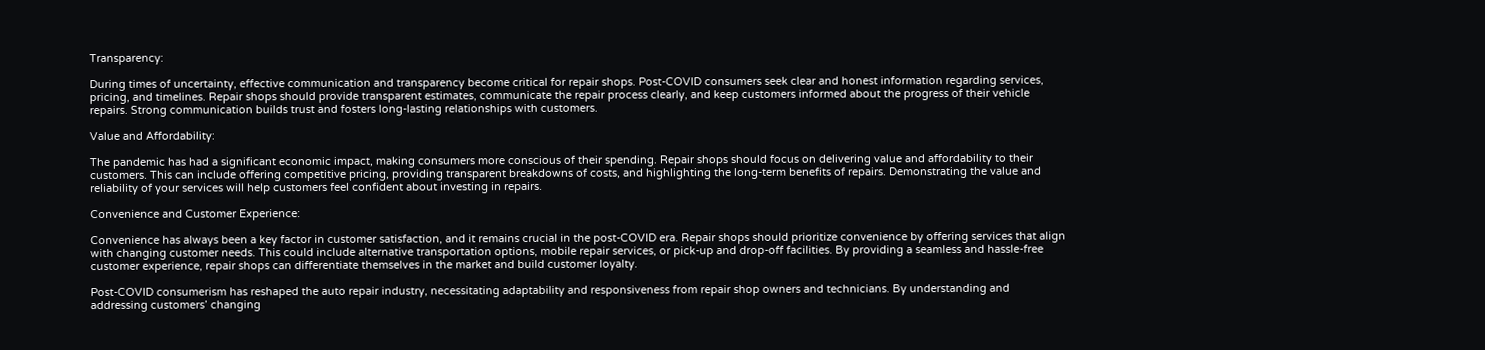Transparency:

During times of uncertainty, effective communication and transparency become critical for repair shops. Post-COVID consumers seek clear and honest information regarding services, pricing, and timelines. Repair shops should provide transparent estimates, communicate the repair process clearly, and keep customers informed about the progress of their vehicle repairs. Strong communication builds trust and fosters long-lasting relationships with customers.

Value and Affordability:

The pandemic has had a significant economic impact, making consumers more conscious of their spending. Repair shops should focus on delivering value and affordability to their customers. This can include offering competitive pricing, providing transparent breakdowns of costs, and highlighting the long-term benefits of repairs. Demonstrating the value and reliability of your services will help customers feel confident about investing in repairs.

Convenience and Customer Experience:

Convenience has always been a key factor in customer satisfaction, and it remains crucial in the post-COVID era. Repair shops should prioritize convenience by offering services that align with changing customer needs. This could include alternative transportation options, mobile repair services, or pick-up and drop-off facilities. By providing a seamless and hassle-free customer experience, repair shops can differentiate themselves in the market and build customer loyalty.

Post-COVID consumerism has reshaped the auto repair industry, necessitating adaptability and responsiveness from repair shop owners and technicians. By understanding and addressing customers’ changing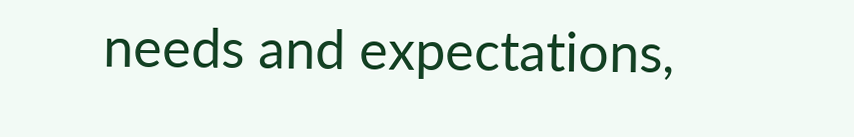needs and expectations,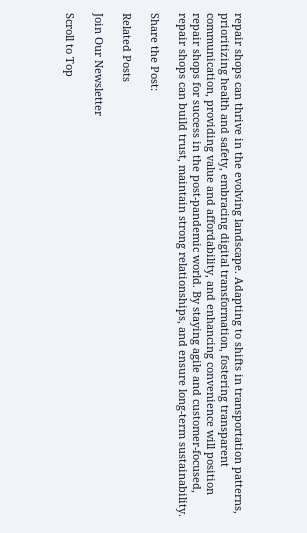repair shops can thrive in the evolving landscape. Adapting to shifts in transportation patterns, prioritizing health and safety, embracing digital transformation, fostering transparent communication, providing value and affordability, and enhancing convenience will position repair shops for success in the post-pandemic world. By staying agile and customer-focused, repair shops can build trust, maintain strong relationships, and ensure long-term sustainability.

Share the Post:

Related Posts

Join Our Newsletter

Scroll to Top